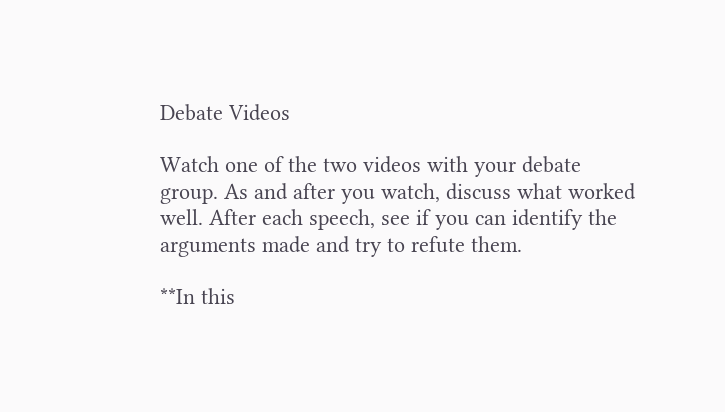Debate Videos

Watch one of the two videos with your debate group. As and after you watch, discuss what worked well. After each speech, see if you can identify the arguments made and try to refute them.

**In this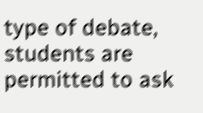type of debate, students are permitted to ask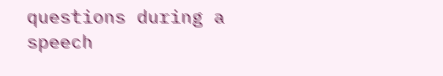questions during a speech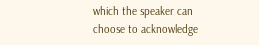which the speaker can choose to acknowledge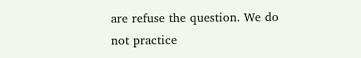are refuse the question. We do not practice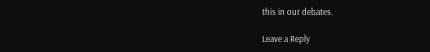this in our debates.

Leave a Reply